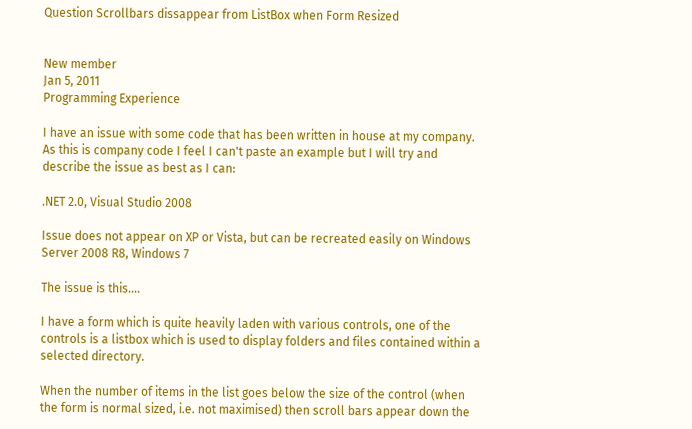Question Scrollbars dissappear from ListBox when Form Resized


New member
Jan 5, 2011
Programming Experience

I have an issue with some code that has been written in house at my company.
As this is company code I feel I can't paste an example but I will try and describe the issue as best as I can:

.NET 2.0, Visual Studio 2008

Issue does not appear on XP or Vista, but can be recreated easily on Windows Server 2008 R8, Windows 7

The issue is this....

I have a form which is quite heavily laden with various controls, one of the controls is a listbox which is used to display folders and files contained within a selected directory.

When the number of items in the list goes below the size of the control (when the form is normal sized, i.e. not maximised) then scroll bars appear down the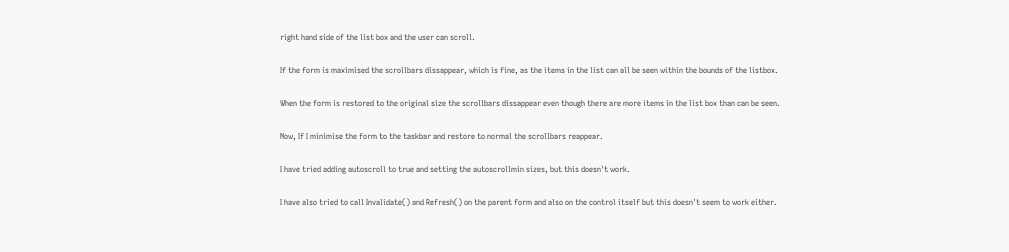right hand side of the list box and the user can scroll.

If the form is maximised the scrollbars dissappear, which is fine, as the items in the list can all be seen within the bounds of the listbox.

When the form is restored to the original size the scrollbars dissappear even though there are more items in the list box than can be seen.

Now, If I minimise the form to the taskbar and restore to normal the scrollbars reappear.

I have tried adding autoscroll to true and setting the autoscrollmin sizes, but this doesn't work.

I have also tried to call Invalidate() and Refresh() on the parent form and also on the control itself but this doesn't seem to work either.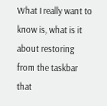What I really want to know is, what is it about restoring from the taskbar that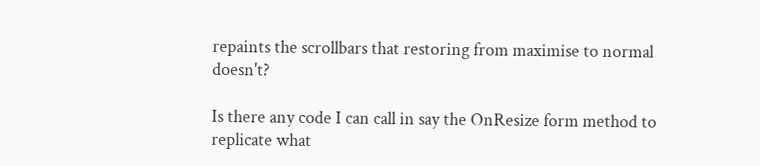repaints the scrollbars that restoring from maximise to normal doesn't?

Is there any code I can call in say the OnResize form method to replicate what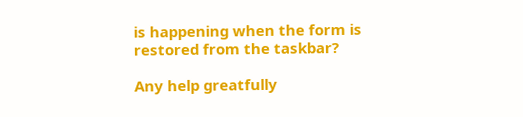is happening when the form is restored from the taskbar?

Any help greatfully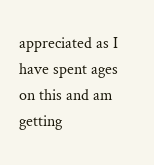appreciated as I have spent ages on this and am getting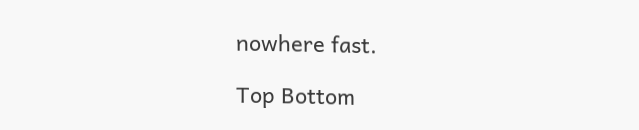nowhere fast.

Top Bottom